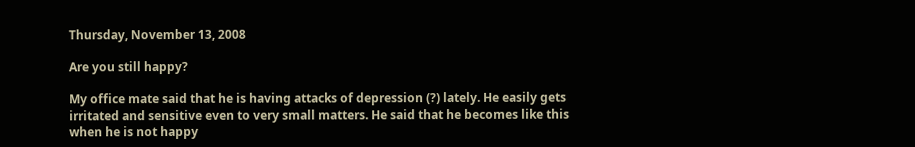Thursday, November 13, 2008

Are you still happy?

My office mate said that he is having attacks of depression (?) lately. He easily gets irritated and sensitive even to very small matters. He said that he becomes like this when he is not happy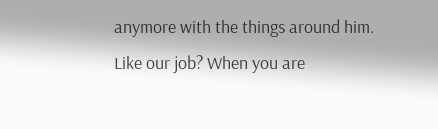anymore with the things around him. Like our job? When you are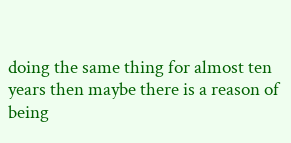doing the same thing for almost ten years then maybe there is a reason of being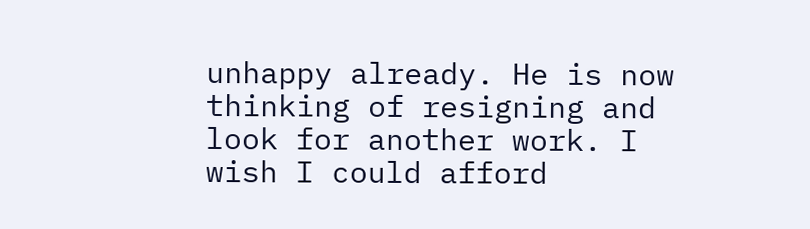unhappy already. He is now thinking of resigning and look for another work. I wish I could afford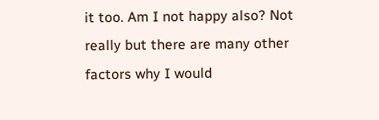it too. Am I not happy also? Not really but there are many other factors why I would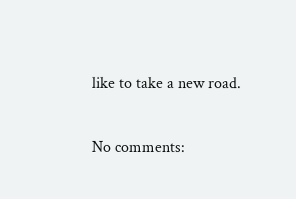like to take a new road.

No comments: